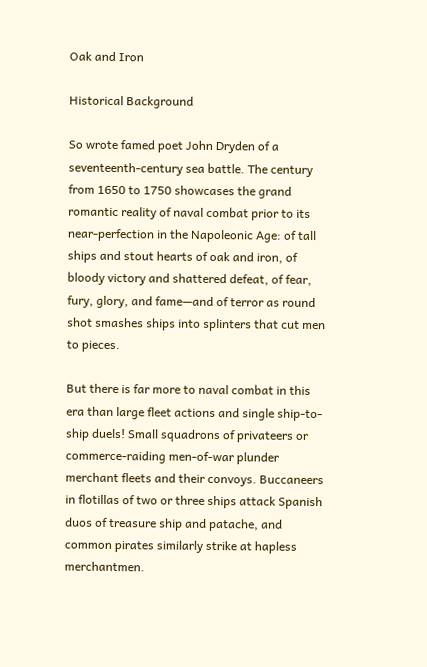Oak and Iron

Historical Background

So wrote famed poet John Dryden of a seventeenth-century sea battle. The century from 1650 to 1750 showcases the grand romantic reality of naval combat prior to its near-perfection in the Napoleonic Age: of tall ships and stout hearts of oak and iron, of bloody victory and shattered defeat, of fear, fury, glory, and fame—and of terror as round shot smashes ships into splinters that cut men to pieces.

But there is far more to naval combat in this era than large fleet actions and single ship-to-ship duels! Small squadrons of privateers or commerce-raiding men-of-war plunder merchant fleets and their convoys. Buccaneers in flotillas of two or three ships attack Spanish duos of treasure ship and patache, and common pirates similarly strike at hapless merchantmen.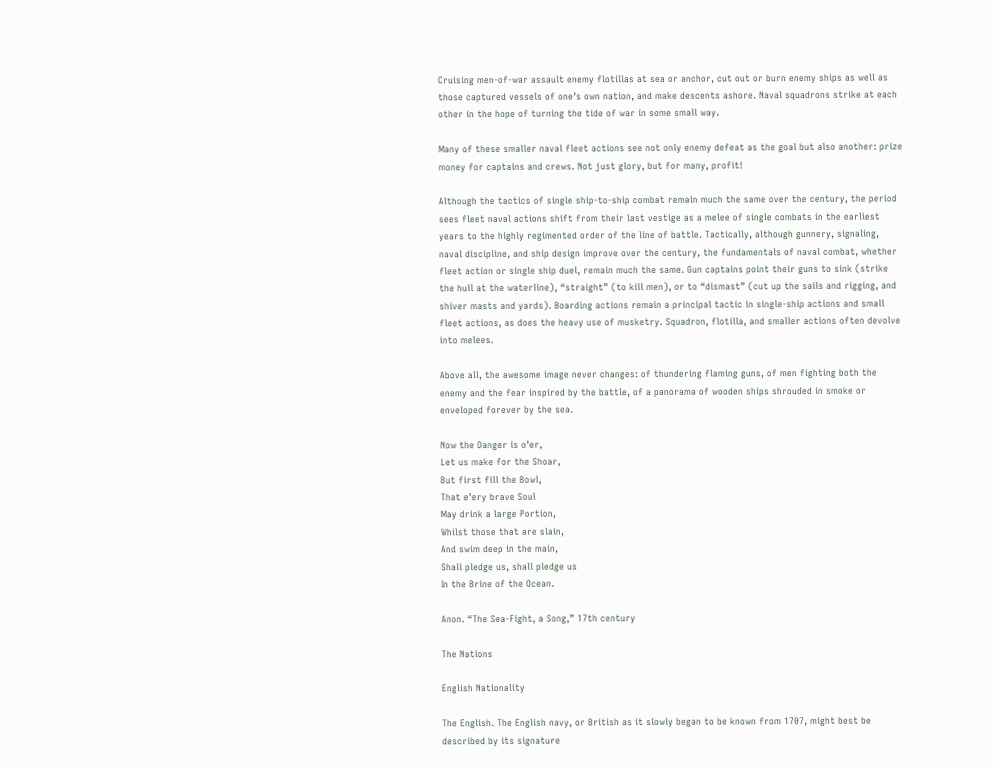Cruising men-of-war assault enemy flotillas at sea or anchor, cut out or burn enemy ships as well as those captured vessels of one’s own nation, and make descents ashore. Naval squadrons strike at each other in the hope of turning the tide of war in some small way.

Many of these smaller naval fleet actions see not only enemy defeat as the goal but also another: prize money for captains and crews. Not just glory, but for many, profit!

Although the tactics of single ship-to-ship combat remain much the same over the century, the period sees fleet naval actions shift from their last vestige as a melee of single combats in the earliest years to the highly regimented order of the line of battle. Tactically, although gunnery, signaling, naval discipline, and ship design improve over the century, the fundamentals of naval combat, whether fleet action or single ship duel, remain much the same. Gun captains point their guns to sink (strike the hull at the waterline), “straight” (to kill men), or to “dismast” (cut up the sails and rigging, and shiver masts and yards). Boarding actions remain a principal tactic in single-ship actions and small fleet actions, as does the heavy use of musketry. Squadron, flotilla, and smaller actions often devolve into melees.

Above all, the awesome image never changes: of thundering flaming guns, of men fighting both the enemy and the fear inspired by the battle, of a panorama of wooden ships shrouded in smoke or enveloped forever by the sea.

Now the Danger is o’er,
Let us make for the Shoar,
But first fill the Bowl,
That e’ery brave Soul
May drink a large Portion,
Whilst those that are slain,
And swim deep in the main,
Shall pledge us, shall pledge us
In the Brine of the Ocean.

Anon. “The Sea-Fight, a Song,” 17th century

The Nations

English Nationality

The English. The English navy, or British as it slowly began to be known from 1707, might best be described by its signature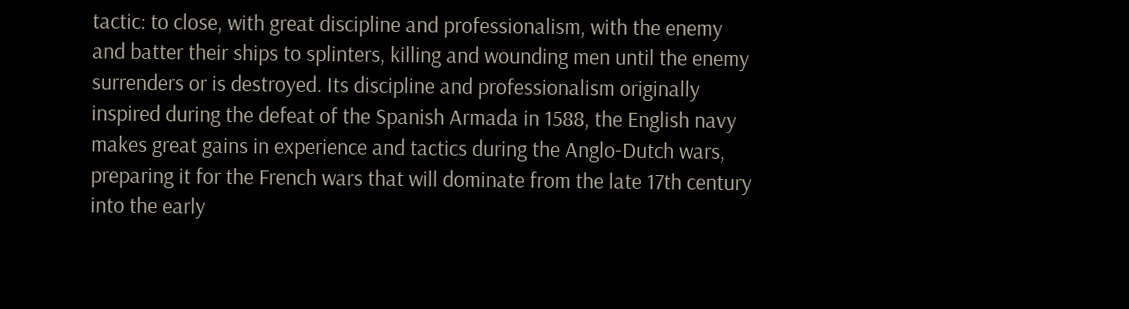tactic: to close, with great discipline and professionalism, with the enemy and batter their ships to splinters, killing and wounding men until the enemy surrenders or is destroyed. Its discipline and professionalism originally inspired during the defeat of the Spanish Armada in 1588, the English navy makes great gains in experience and tactics during the Anglo-Dutch wars, preparing it for the French wars that will dominate from the late 17th century into the early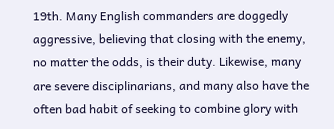19th. Many English commanders are doggedly aggressive, believing that closing with the enemy, no matter the odds, is their duty. Likewise, many are severe disciplinarians, and many also have the often bad habit of seeking to combine glory with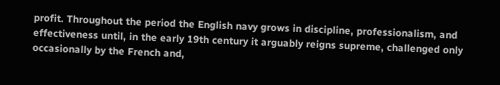profit. Throughout the period the English navy grows in discipline, professionalism, and effectiveness until, in the early 19th century it arguably reigns supreme, challenged only occasionally by the French and,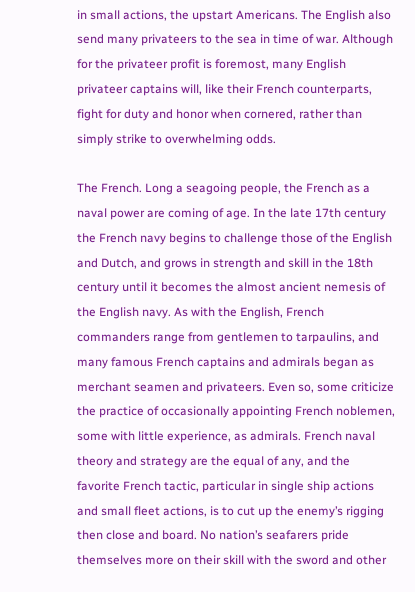in small actions, the upstart Americans. The English also send many privateers to the sea in time of war. Although for the privateer profit is foremost, many English privateer captains will, like their French counterparts, fight for duty and honor when cornered, rather than simply strike to overwhelming odds.

The French. Long a seagoing people, the French as a naval power are coming of age. In the late 17th century the French navy begins to challenge those of the English and Dutch, and grows in strength and skill in the 18th century until it becomes the almost ancient nemesis of the English navy. As with the English, French commanders range from gentlemen to tarpaulins, and many famous French captains and admirals began as merchant seamen and privateers. Even so, some criticize the practice of occasionally appointing French noblemen, some with little experience, as admirals. French naval theory and strategy are the equal of any, and the favorite French tactic, particular in single ship actions and small fleet actions, is to cut up the enemy’s rigging then close and board. No nation’s seafarers pride themselves more on their skill with the sword and other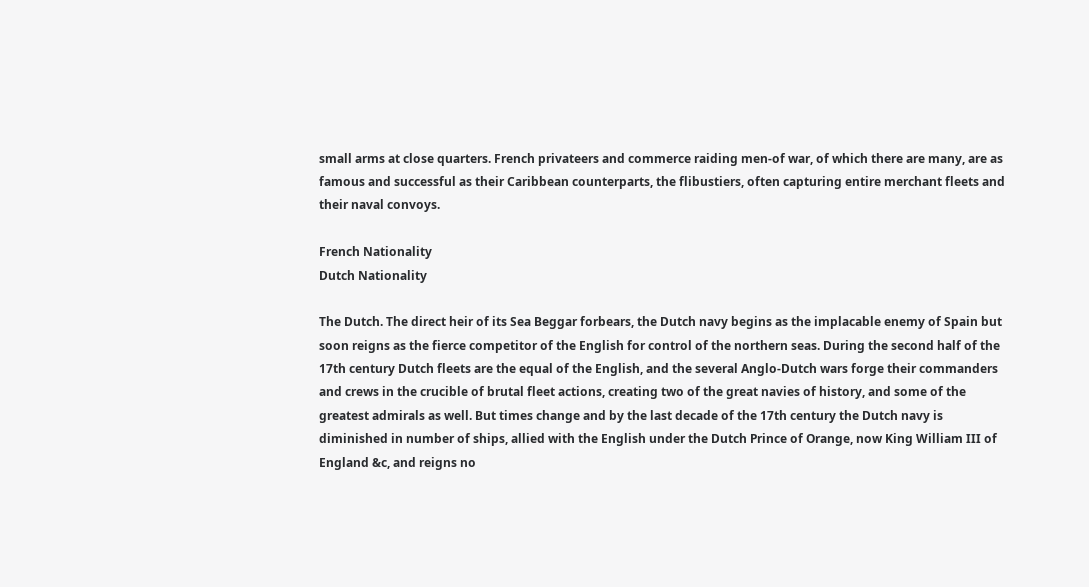small arms at close quarters. French privateers and commerce raiding men-of war, of which there are many, are as famous and successful as their Caribbean counterparts, the flibustiers, often capturing entire merchant fleets and their naval convoys.

French Nationality
Dutch Nationality

The Dutch. The direct heir of its Sea Beggar forbears, the Dutch navy begins as the implacable enemy of Spain but soon reigns as the fierce competitor of the English for control of the northern seas. During the second half of the 17th century Dutch fleets are the equal of the English, and the several Anglo-Dutch wars forge their commanders and crews in the crucible of brutal fleet actions, creating two of the great navies of history, and some of the greatest admirals as well. But times change and by the last decade of the 17th century the Dutch navy is diminished in number of ships, allied with the English under the Dutch Prince of Orange, now King William III of England &c, and reigns no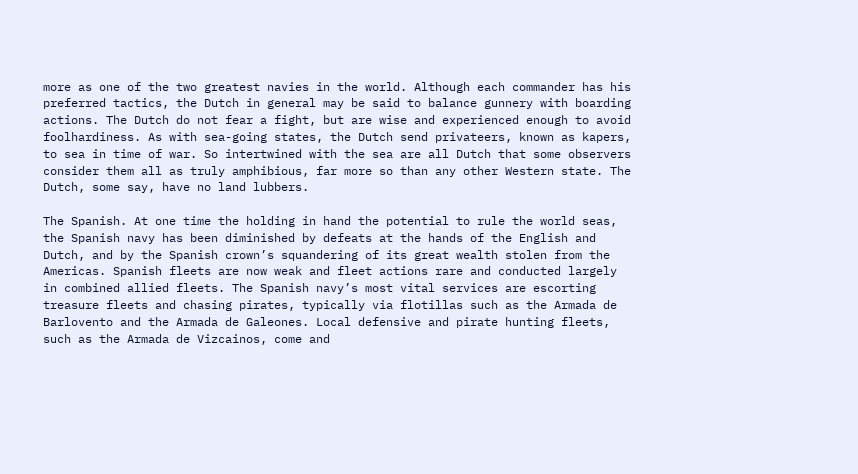more as one of the two greatest navies in the world. Although each commander has his preferred tactics, the Dutch in general may be said to balance gunnery with boarding actions. The Dutch do not fear a fight, but are wise and experienced enough to avoid foolhardiness. As with sea-going states, the Dutch send privateers, known as kapers, to sea in time of war. So intertwined with the sea are all Dutch that some observers consider them all as truly amphibious, far more so than any other Western state. The Dutch, some say, have no land lubbers.

The Spanish. At one time the holding in hand the potential to rule the world seas, the Spanish navy has been diminished by defeats at the hands of the English and Dutch, and by the Spanish crown’s squandering of its great wealth stolen from the Americas. Spanish fleets are now weak and fleet actions rare and conducted largely in combined allied fleets. The Spanish navy’s most vital services are escorting treasure fleets and chasing pirates, typically via flotillas such as the Armada de Barlovento and the Armada de Galeones. Local defensive and pirate hunting fleets, such as the Armada de Vizcainos, come and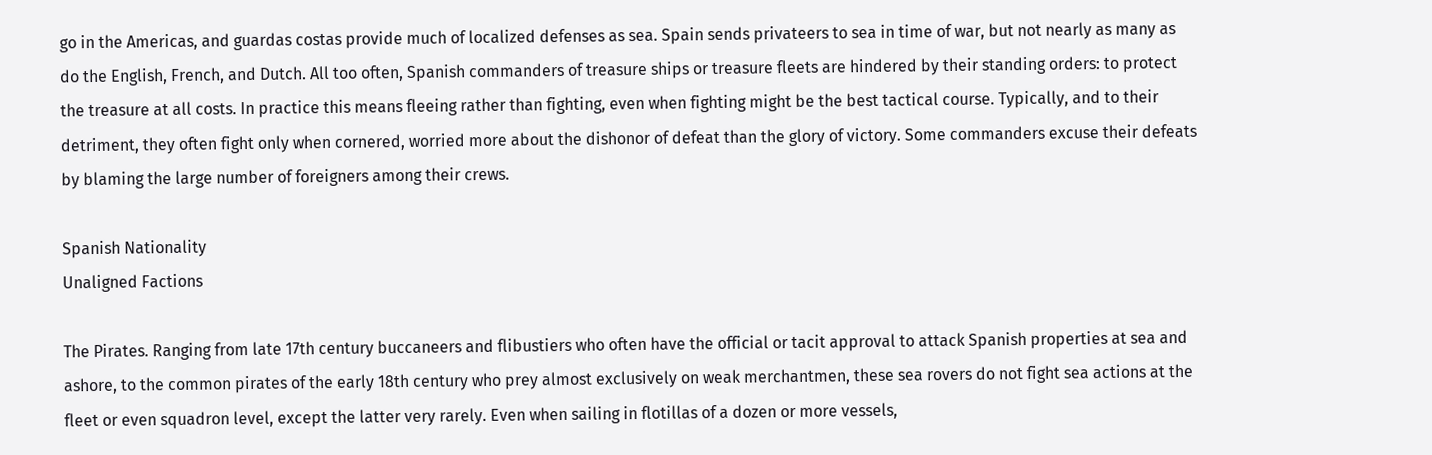go in the Americas, and guardas costas provide much of localized defenses as sea. Spain sends privateers to sea in time of war, but not nearly as many as do the English, French, and Dutch. All too often, Spanish commanders of treasure ships or treasure fleets are hindered by their standing orders: to protect the treasure at all costs. In practice this means fleeing rather than fighting, even when fighting might be the best tactical course. Typically, and to their detriment, they often fight only when cornered, worried more about the dishonor of defeat than the glory of victory. Some commanders excuse their defeats by blaming the large number of foreigners among their crews.

Spanish Nationality
Unaligned Factions

The Pirates. Ranging from late 17th century buccaneers and flibustiers who often have the official or tacit approval to attack Spanish properties at sea and ashore, to the common pirates of the early 18th century who prey almost exclusively on weak merchantmen, these sea rovers do not fight sea actions at the fleet or even squadron level, except the latter very rarely. Even when sailing in flotillas of a dozen or more vessels,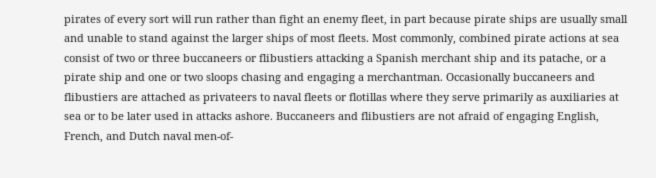pirates of every sort will run rather than fight an enemy fleet, in part because pirate ships are usually small and unable to stand against the larger ships of most fleets. Most commonly, combined pirate actions at sea consist of two or three buccaneers or flibustiers attacking a Spanish merchant ship and its patache, or a pirate ship and one or two sloops chasing and engaging a merchantman. Occasionally buccaneers and flibustiers are attached as privateers to naval fleets or flotillas where they serve primarily as auxiliaries at sea or to be later used in attacks ashore. Buccaneers and flibustiers are not afraid of engaging English, French, and Dutch naval men-of-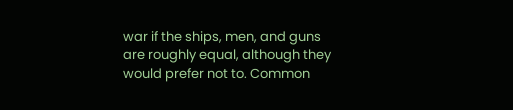war if the ships, men, and guns are roughly equal, although they would prefer not to. Common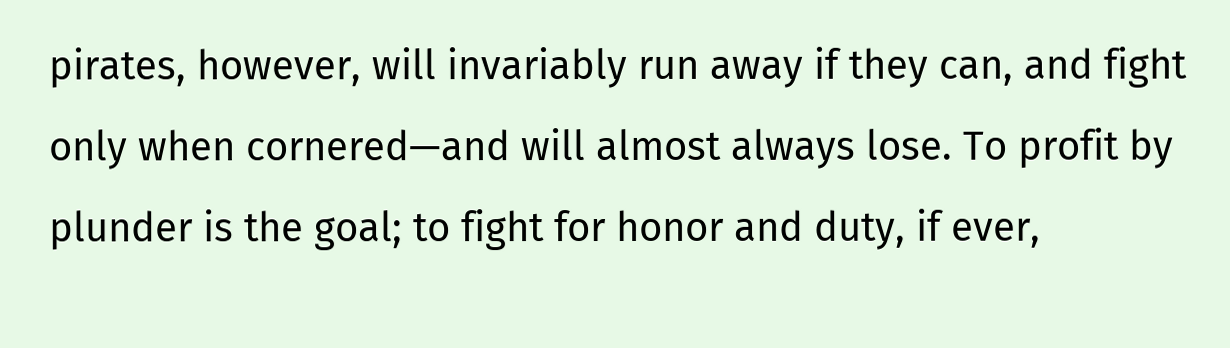pirates, however, will invariably run away if they can, and fight only when cornered—and will almost always lose. To profit by plunder is the goal; to fight for honor and duty, if ever,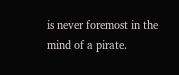is never foremost in the mind of a pirate.